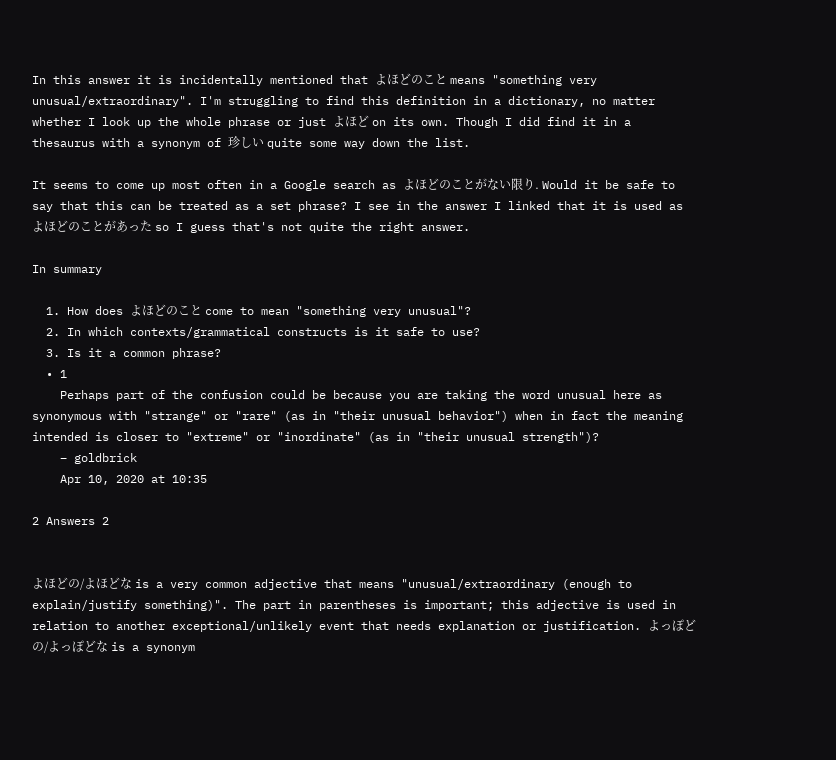In this answer it is incidentally mentioned that よほどのこと means "something very unusual/extraordinary". I'm struggling to find this definition in a dictionary, no matter whether I look up the whole phrase or just よほど on its own. Though I did find it in a thesaurus with a synonym of 珍しい quite some way down the list.

It seems to come up most often in a Google search as よほどのことがない限り. Would it be safe to say that this can be treated as a set phrase? I see in the answer I linked that it is used as よほどのことがあった so I guess that's not quite the right answer.

In summary

  1. How does よほどのこと come to mean "something very unusual"?
  2. In which contexts/grammatical constructs is it safe to use?
  3. Is it a common phrase?
  • 1
    Perhaps part of the confusion could be because you are taking the word unusual here as synonymous with "strange" or "rare" (as in "their unusual behavior") when in fact the meaning intended is closer to "extreme" or "inordinate" (as in "their unusual strength")?
    – goldbrick
    Apr 10, 2020 at 10:35

2 Answers 2


よほどの/よほどな is a very common adjective that means "unusual/extraordinary (enough to explain/justify something)". The part in parentheses is important; this adjective is used in relation to another exceptional/unlikely event that needs explanation or justification. よっぽどの/よっぽどな is a synonym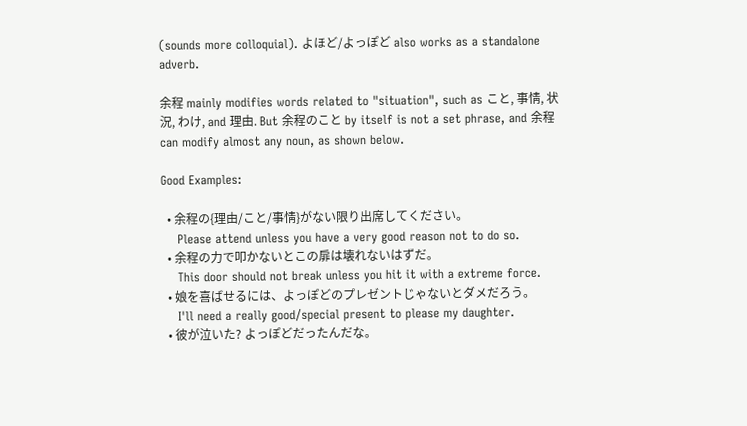(sounds more colloquial). よほど/よっぽど also works as a standalone adverb.

余程 mainly modifies words related to "situation", such as こと, 事情, 状況, わけ, and 理由. But 余程のこと by itself is not a set phrase, and 余程 can modify almost any noun, as shown below.

Good Examples:

  • 余程の{理由/こと/事情}がない限り出席してください。
    Please attend unless you have a very good reason not to do so.
  • 余程の力で叩かないとこの扉は壊れないはずだ。
    This door should not break unless you hit it with a extreme force.
  • 娘を喜ばせるには、よっぽどのプレゼントじゃないとダメだろう。
    I'll need a really good/special present to please my daughter.
  • 彼が泣いた? よっぽどだったんだな。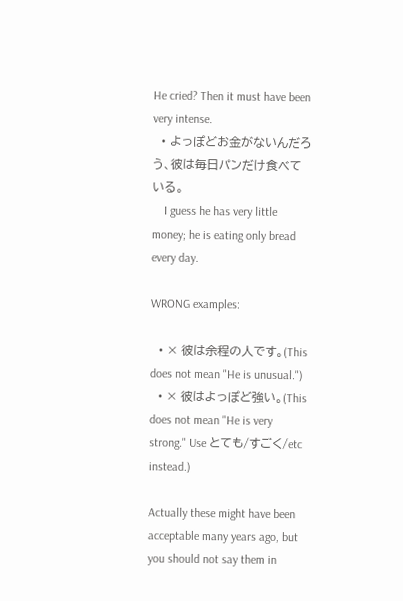He cried? Then it must have been very intense.
  • よっぽどお金がないんだろう、彼は毎日パンだけ食べている。
    I guess he has very little money; he is eating only bread every day.

WRONG examples:

  • × 彼は余程の人です。(This does not mean "He is unusual.")
  • × 彼はよっぽど強い。(This does not mean "He is very strong." Use とても/すごく/etc instead.)

Actually these might have been acceptable many years ago, but you should not say them in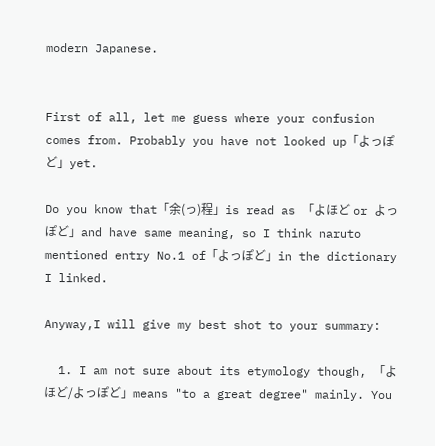modern Japanese.


First of all, let me guess where your confusion comes from. Probably you have not looked up「よっぽど」yet.

Do you know that「余(っ)程」is read as 「よほど or よっぽど」and have same meaning, so I think naruto mentioned entry No.1 of「よっぽど」in the dictionary I linked.

Anyway,I will give my best shot to your summary:

  1. I am not sure about its etymology though, 「よほど/よっぽど」means "to a great degree" mainly. You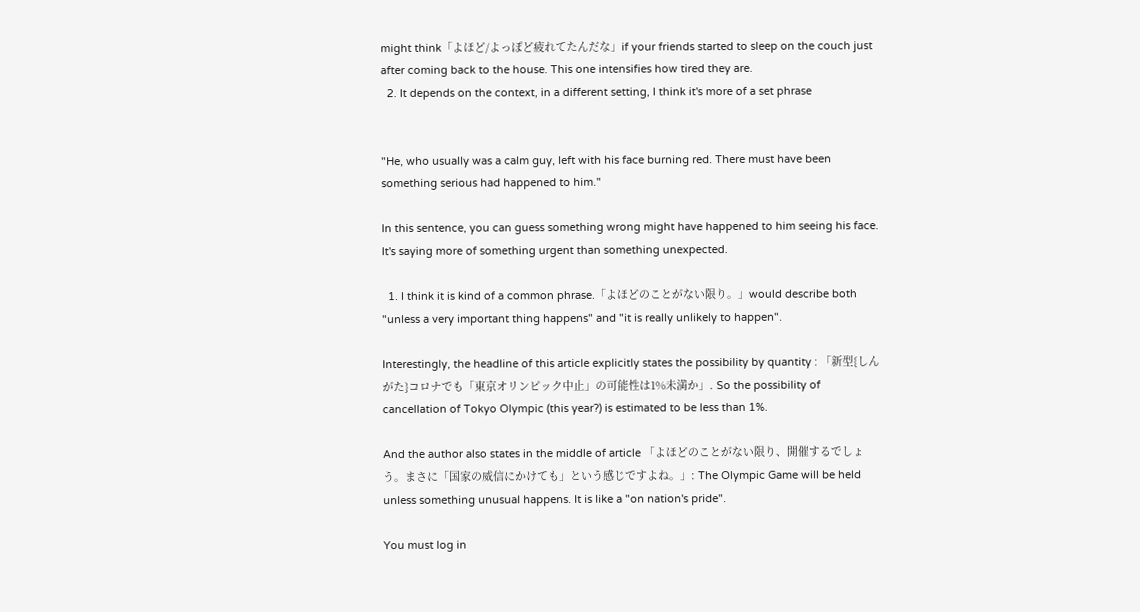might think「よほど/よっぽど疲れてたんだな」if your friends started to sleep on the couch just after coming back to the house. This one intensifies how tired they are.
  2. It depends on the context, in a different setting, I think it's more of a set phrase


"He, who usually was a calm guy, left with his face burning red. There must have been something serious had happened to him."

In this sentence, you can guess something wrong might have happened to him seeing his face. It's saying more of something urgent than something unexpected.

  1. I think it is kind of a common phrase.「よほどのことがない限り。」would describe both "unless a very important thing happens" and "it is really unlikely to happen".

Interestingly, the headline of this article explicitly states the possibility by quantity : 「新型{しんがた}コロナでも「東京オリンピック中止」の可能性は1%未満か」. So the possibility of cancellation of Tokyo Olympic (this year?) is estimated to be less than 1%.

And the author also states in the middle of article 「よほどのことがない限り、開催するでしょう。まさに「国家の威信にかけても」という感じですよね。」: The Olympic Game will be held unless something unusual happens. It is like a "on nation's pride".

You must log in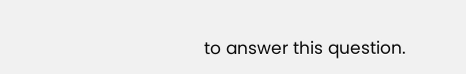to answer this question.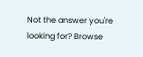Not the answer you're looking for? Browse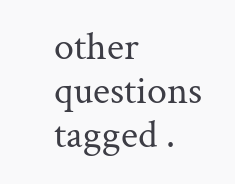other questions tagged .